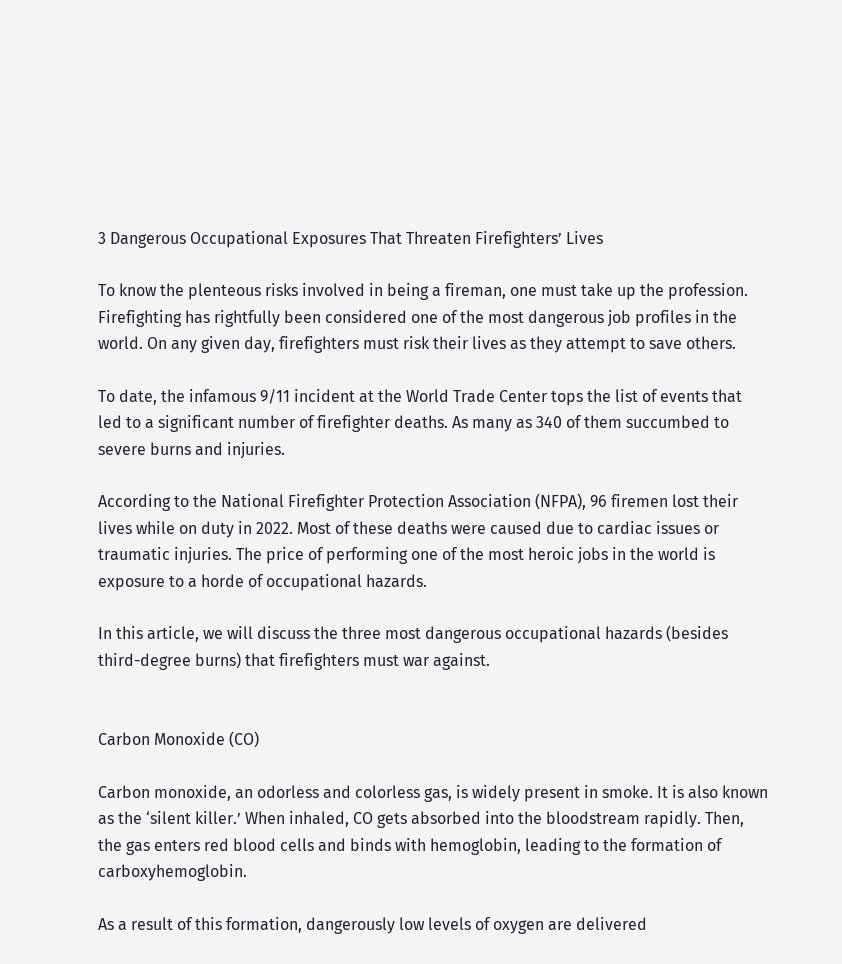3 Dangerous Occupational Exposures That Threaten Firefighters’ Lives

To know the plenteous risks involved in being a fireman, one must take up the profession. Firefighting has rightfully been considered one of the most dangerous job profiles in the world. On any given day, firefighters must risk their lives as they attempt to save others.

To date, the infamous 9/11 incident at the World Trade Center tops the list of events that led to a significant number of firefighter deaths. As many as 340 of them succumbed to severe burns and injuries.

According to the National Firefighter Protection Association (NFPA), 96 firemen lost their lives while on duty in 2022. Most of these deaths were caused due to cardiac issues or traumatic injuries. The price of performing one of the most heroic jobs in the world is exposure to a horde of occupational hazards.

In this article, we will discuss the three most dangerous occupational hazards (besides third-degree burns) that firefighters must war against.


Carbon Monoxide (CO)

Carbon monoxide, an odorless and colorless gas, is widely present in smoke. It is also known as the ‘silent killer.’ When inhaled, CO gets absorbed into the bloodstream rapidly. Then, the gas enters red blood cells and binds with hemoglobin, leading to the formation of carboxyhemoglobin.

As a result of this formation, dangerously low levels of oxygen are delivered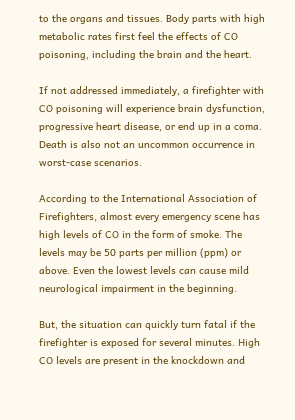to the organs and tissues. Body parts with high metabolic rates first feel the effects of CO poisoning, including the brain and the heart.

If not addressed immediately, a firefighter with CO poisoning will experience brain dysfunction, progressive heart disease, or end up in a coma. Death is also not an uncommon occurrence in worst-case scenarios.

According to the International Association of Firefighters, almost every emergency scene has high levels of CO in the form of smoke. The levels may be 50 parts per million (ppm) or above. Even the lowest levels can cause mild neurological impairment in the beginning.

But, the situation can quickly turn fatal if the firefighter is exposed for several minutes. High CO levels are present in the knockdown and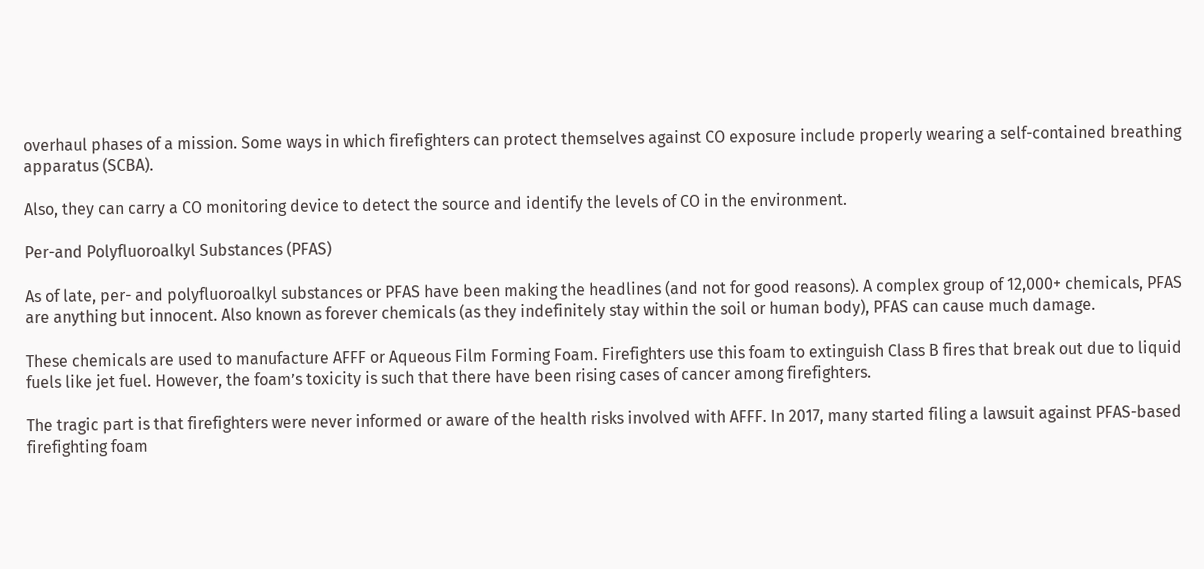overhaul phases of a mission. Some ways in which firefighters can protect themselves against CO exposure include properly wearing a self-contained breathing apparatus (SCBA).

Also, they can carry a CO monitoring device to detect the source and identify the levels of CO in the environment.

Per-and Polyfluoroalkyl Substances (PFAS)

As of late, per- and polyfluoroalkyl substances or PFAS have been making the headlines (and not for good reasons). A complex group of 12,000+ chemicals, PFAS are anything but innocent. Also known as forever chemicals (as they indefinitely stay within the soil or human body), PFAS can cause much damage.

These chemicals are used to manufacture AFFF or Aqueous Film Forming Foam. Firefighters use this foam to extinguish Class B fires that break out due to liquid fuels like jet fuel. However, the foam’s toxicity is such that there have been rising cases of cancer among firefighters.

The tragic part is that firefighters were never informed or aware of the health risks involved with AFFF. In 2017, many started filing a lawsuit against PFAS-based firefighting foam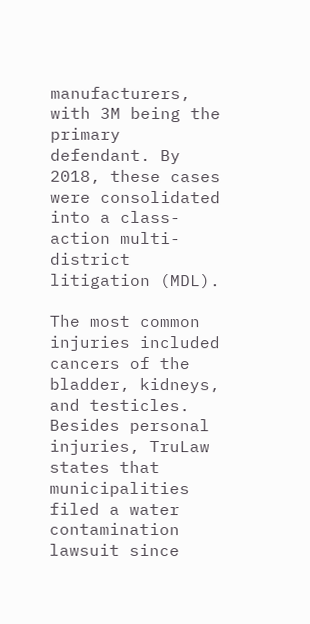manufacturers, with 3M being the primary defendant. By 2018, these cases were consolidated into a class-action multi-district litigation (MDL).

The most common injuries included cancers of the bladder, kidneys, and testicles. Besides personal injuries, TruLaw states that municipalities filed a water contamination lawsuit since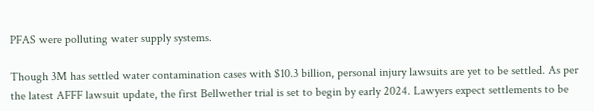PFAS were polluting water supply systems.

Though 3M has settled water contamination cases with $10.3 billion, personal injury lawsuits are yet to be settled. As per the latest AFFF lawsuit update, the first Bellwether trial is set to begin by early 2024. Lawyers expect settlements to be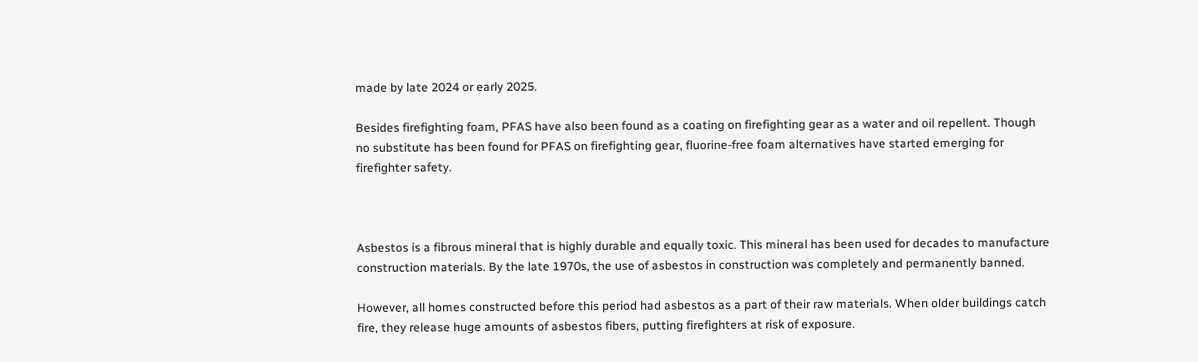made by late 2024 or early 2025.

Besides firefighting foam, PFAS have also been found as a coating on firefighting gear as a water and oil repellent. Though no substitute has been found for PFAS on firefighting gear, fluorine-free foam alternatives have started emerging for firefighter safety.



Asbestos is a fibrous mineral that is highly durable and equally toxic. This mineral has been used for decades to manufacture construction materials. By the late 1970s, the use of asbestos in construction was completely and permanently banned.

However, all homes constructed before this period had asbestos as a part of their raw materials. When older buildings catch fire, they release huge amounts of asbestos fibers, putting firefighters at risk of exposure.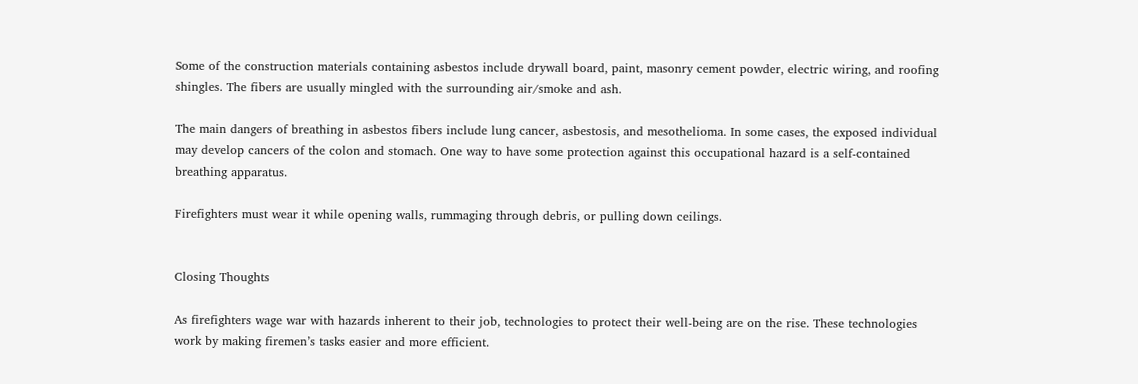Some of the construction materials containing asbestos include drywall board, paint, masonry cement powder, electric wiring, and roofing shingles. The fibers are usually mingled with the surrounding air/smoke and ash.

The main dangers of breathing in asbestos fibers include lung cancer, asbestosis, and mesothelioma. In some cases, the exposed individual may develop cancers of the colon and stomach. One way to have some protection against this occupational hazard is a self-contained breathing apparatus.

Firefighters must wear it while opening walls, rummaging through debris, or pulling down ceilings.


Closing Thoughts

As firefighters wage war with hazards inherent to their job, technologies to protect their well-being are on the rise. These technologies work by making firemen’s tasks easier and more efficient.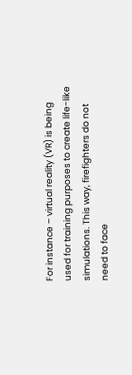For instance – virtual reality (VR) is being used for training purposes to create life-like simulations. This way, firefighters do not need to face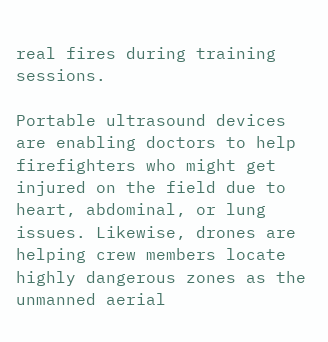real fires during training sessions.

Portable ultrasound devices are enabling doctors to help firefighters who might get injured on the field due to heart, abdominal, or lung issues. Likewise, drones are helping crew members locate highly dangerous zones as the unmanned aerial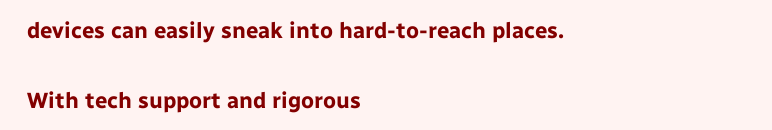devices can easily sneak into hard-to-reach places.

With tech support and rigorous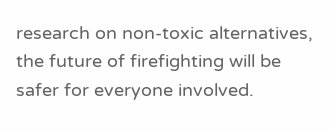research on non-toxic alternatives, the future of firefighting will be safer for everyone involved.